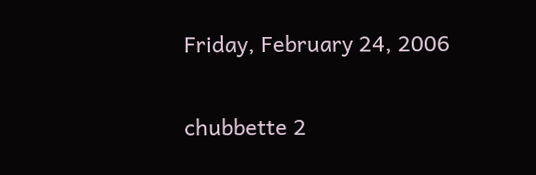Friday, February 24, 2006

chubbette 2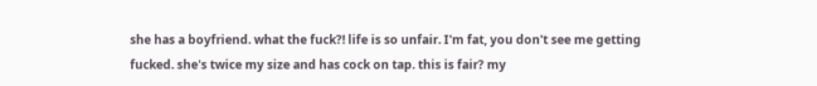she has a boyfriend. what the fuck?! life is so unfair. I'm fat, you don't see me getting fucked. she's twice my size and has cock on tap. this is fair? my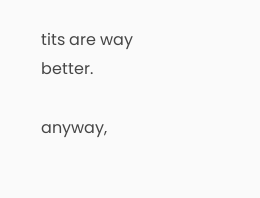tits are way better.

anyway,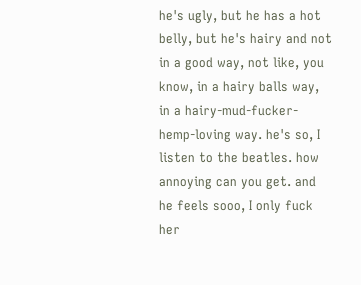he's ugly, but he has a hot belly, but he's hairy and not in a good way, not like, you know, in a hairy balls way, in a hairy-mud-fucker-hemp-loving way. he's so, I listen to the beatles. how annoying can you get. and he feels sooo, I only fuck her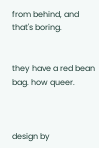from behind, and that's boring.


they have a red bean bag. how queer.



design by